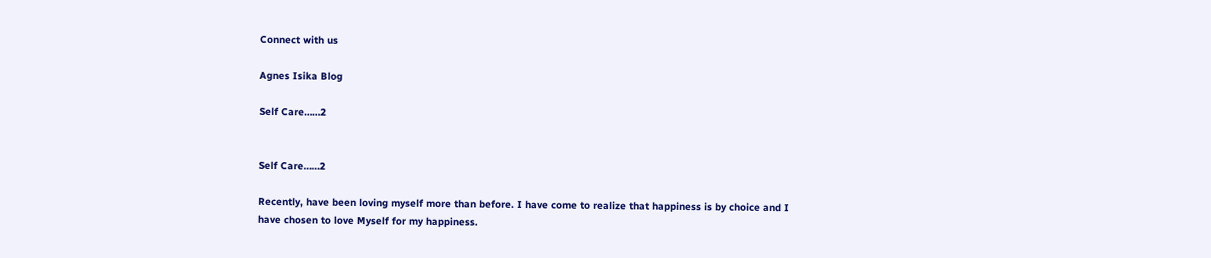Connect with us

Agnes Isika Blog

Self Care……2


Self Care……2

Recently, have been loving myself more than before. I have come to realize that happiness is by choice and I have chosen to love Myself for my happiness.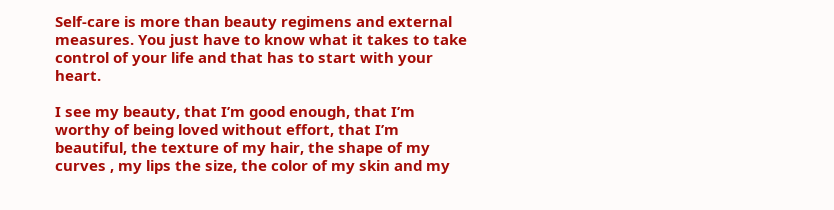Self-care is more than beauty regimens and external measures. You just have to know what it takes to take control of your life and that has to start with your heart.

I see my beauty, that I’m good enough, that I’m worthy of being loved without effort, that I’m beautiful, the texture of my hair, the shape of my curves , my lips the size, the color of my skin and my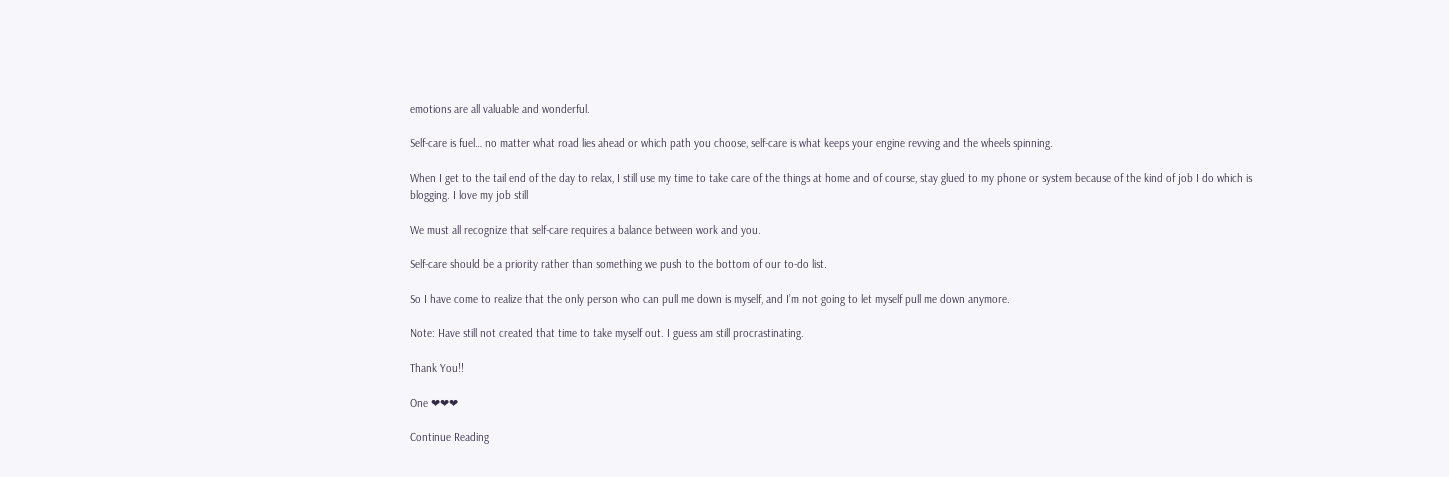emotions are all valuable and wonderful.

Self-care is fuel… no matter what road lies ahead or which path you choose, self-care is what keeps your engine revving and the wheels spinning.

When I get to the tail end of the day to relax, I still use my time to take care of the things at home and of course, stay glued to my phone or system because of the kind of job I do which is blogging. I love my job still

We must all recognize that self-care requires a balance between work and you.

Self-care should be a priority rather than something we push to the bottom of our to-do list.

So I have come to realize that the only person who can pull me down is myself, and I’m not going to let myself pull me down anymore.

Note: Have still not created that time to take myself out. I guess am still procrastinating.

Thank You!!

One ❤❤❤

Continue Reading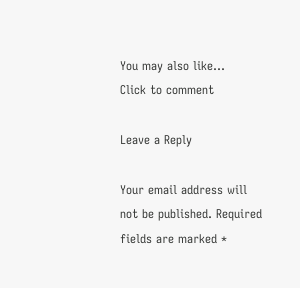You may also like...
Click to comment

Leave a Reply

Your email address will not be published. Required fields are marked *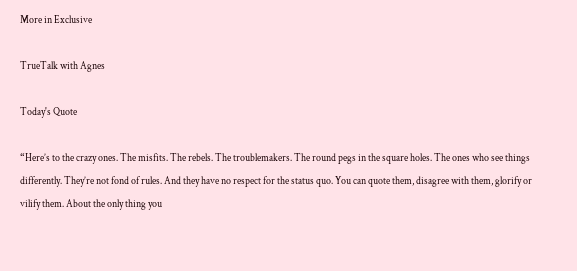More in Exclusive

TrueTalk with Agnes

Today's Quote

“Here’s to the crazy ones. The misfits. The rebels. The troublemakers. The round pegs in the square holes. The ones who see things differently. They’re not fond of rules. And they have no respect for the status quo. You can quote them, disagree with them, glorify or vilify them. About the only thing you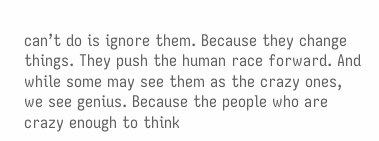can’t do is ignore them. Because they change things. They push the human race forward. And while some may see them as the crazy ones, we see genius. Because the people who are crazy enough to think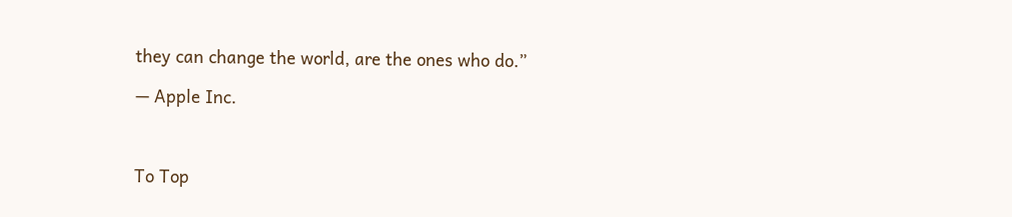they can change the world, are the ones who do.”

— Apple Inc.



To Top